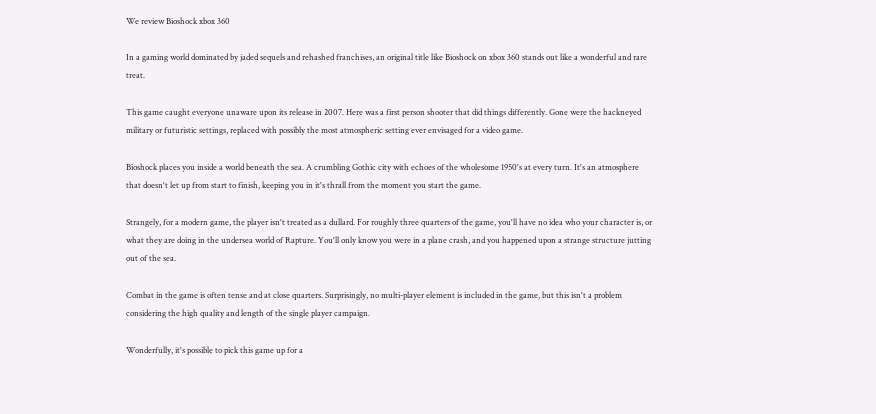We review Bioshock xbox 360

In a gaming world dominated by jaded sequels and rehashed franchises, an original title like Bioshock on xbox 360 stands out like a wonderful and rare treat.

This game caught everyone unaware upon its release in 2007. Here was a first person shooter that did things differently. Gone were the hackneyed military or futuristic settings, replaced with possibly the most atmospheric setting ever envisaged for a video game.

Bioshock places you inside a world beneath the sea. A crumbling Gothic city with echoes of the wholesome 1950's at every turn. It's an atmosphere that doesn't let up from start to finish, keeping you in it's thrall from the moment you start the game.

Strangely, for a modern game, the player isn't treated as a dullard. For roughly three quarters of the game, you'll have no idea who your character is, or what they are doing in the undersea world of Rapture. You'll only know you were in a plane crash, and you happened upon a strange structure jutting out of the sea.

Combat in the game is often tense and at close quarters. Surprisingly, no multi-player element is included in the game, but this isn't a problem considering the high quality and length of the single player campaign.

Wonderfully, it's possible to pick this game up for a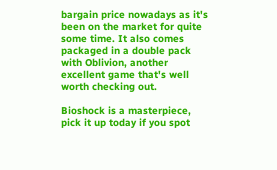bargain price nowadays as it's been on the market for quite some time. It also comes packaged in a double pack with Oblivion, another excellent game that's well worth checking out.

Bioshock is a masterpiece, pick it up today if you spot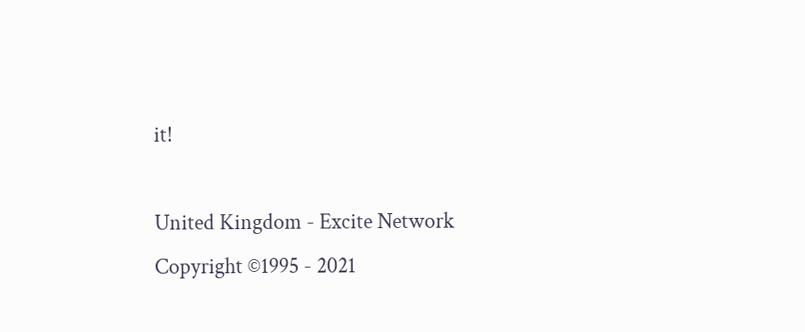it!

United Kingdom - Excite Network Copyright ©1995 - 2021